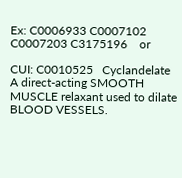Ex: C0006933 C0007102 C0007203 C3175196    or

CUI: C0010525   Cyclandelate
A direct-acting SMOOTH MUSCLE relaxant used to dilate BLOOD VESSELS.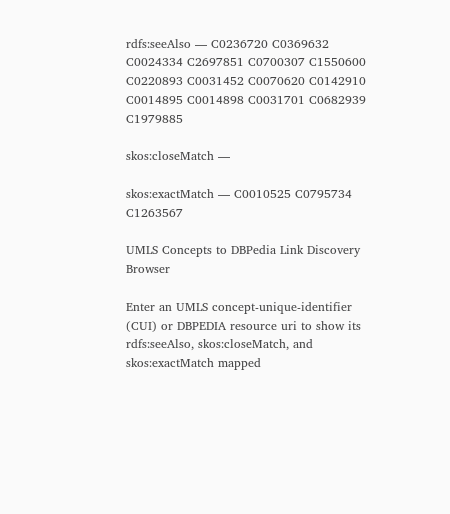rdfs:seeAlso — C0236720 C0369632 C0024334 C2697851 C0700307 C1550600 C0220893 C0031452 C0070620 C0142910 C0014895 C0014898 C0031701 C0682939 C1979885

skos:closeMatch —

skos:exactMatch — C0010525 C0795734 C1263567

UMLS Concepts to DBPedia Link Discovery Browser

Enter an UMLS concept-unique-identifier (CUI) or DBPEDIA resource uri to show its rdfs:seeAlso, skos:closeMatch, and skos:exactMatch mapped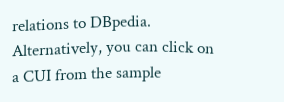relations to DBpedia. Alternatively, you can click on a CUI from the sample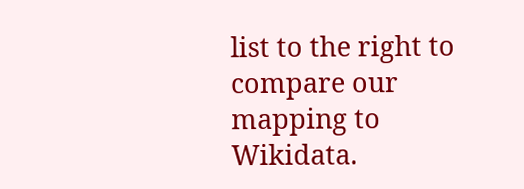list to the right to compare our mapping to Wikidata.